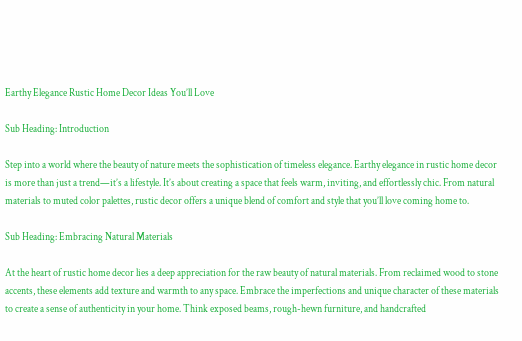Earthy Elegance Rustic Home Decor Ideas You’ll Love

Sub Heading: Introduction

Step into a world where the beauty of nature meets the sophistication of timeless elegance. Earthy elegance in rustic home decor is more than just a trend—it’s a lifestyle. It’s about creating a space that feels warm, inviting, and effortlessly chic. From natural materials to muted color palettes, rustic decor offers a unique blend of comfort and style that you’ll love coming home to.

Sub Heading: Embracing Natural Materials

At the heart of rustic home decor lies a deep appreciation for the raw beauty of natural materials. From reclaimed wood to stone accents, these elements add texture and warmth to any space. Embrace the imperfections and unique character of these materials to create a sense of authenticity in your home. Think exposed beams, rough-hewn furniture, and handcrafted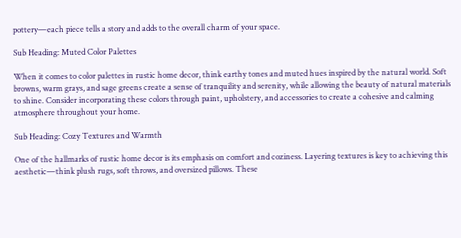pottery—each piece tells a story and adds to the overall charm of your space.

Sub Heading: Muted Color Palettes

When it comes to color palettes in rustic home decor, think earthy tones and muted hues inspired by the natural world. Soft browns, warm grays, and sage greens create a sense of tranquility and serenity, while allowing the beauty of natural materials to shine. Consider incorporating these colors through paint, upholstery, and accessories to create a cohesive and calming atmosphere throughout your home.

Sub Heading: Cozy Textures and Warmth

One of the hallmarks of rustic home decor is its emphasis on comfort and coziness. Layering textures is key to achieving this aesthetic—think plush rugs, soft throws, and oversized pillows. These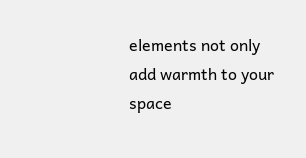elements not only add warmth to your space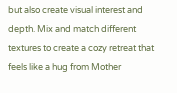but also create visual interest and depth. Mix and match different textures to create a cozy retreat that feels like a hug from Mother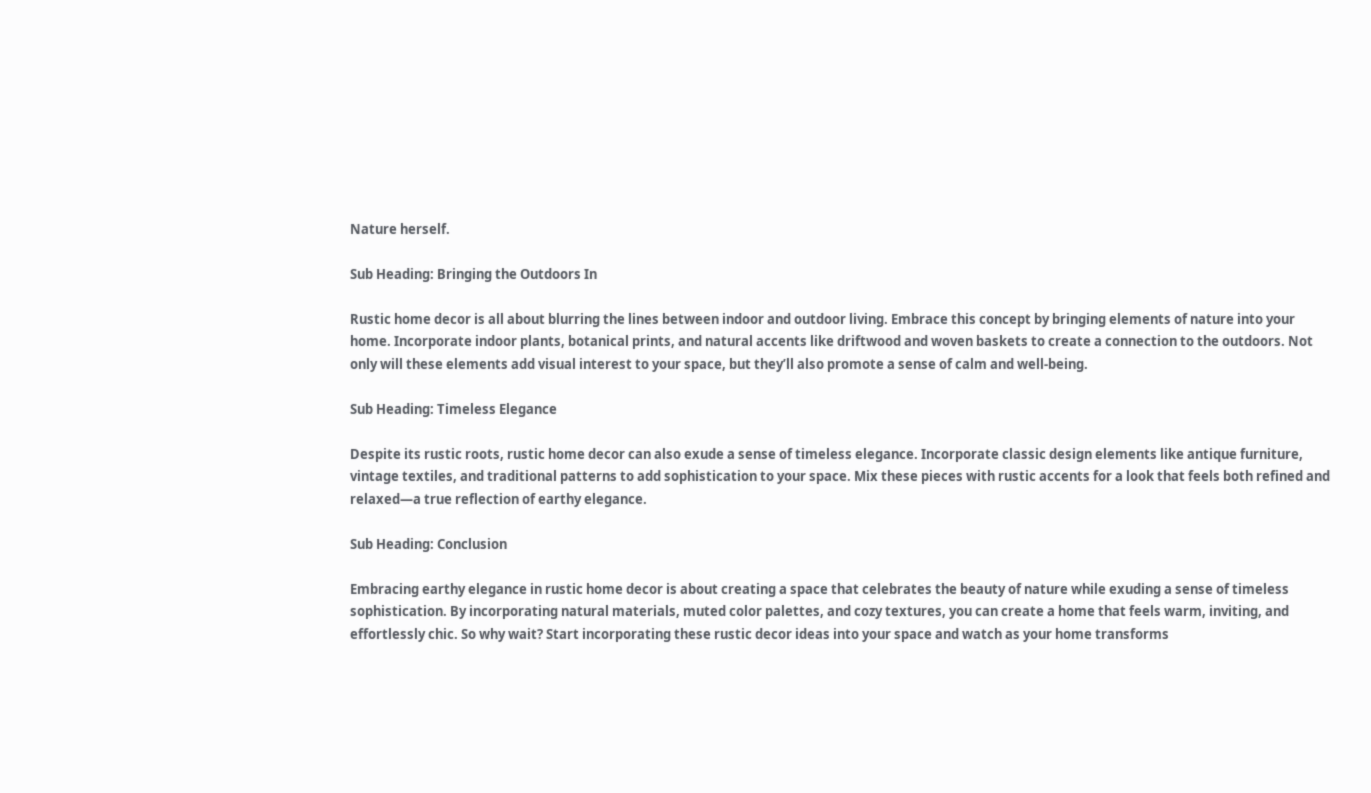Nature herself.

Sub Heading: Bringing the Outdoors In

Rustic home decor is all about blurring the lines between indoor and outdoor living. Embrace this concept by bringing elements of nature into your home. Incorporate indoor plants, botanical prints, and natural accents like driftwood and woven baskets to create a connection to the outdoors. Not only will these elements add visual interest to your space, but they’ll also promote a sense of calm and well-being.

Sub Heading: Timeless Elegance

Despite its rustic roots, rustic home decor can also exude a sense of timeless elegance. Incorporate classic design elements like antique furniture, vintage textiles, and traditional patterns to add sophistication to your space. Mix these pieces with rustic accents for a look that feels both refined and relaxed—a true reflection of earthy elegance.

Sub Heading: Conclusion

Embracing earthy elegance in rustic home decor is about creating a space that celebrates the beauty of nature while exuding a sense of timeless sophistication. By incorporating natural materials, muted color palettes, and cozy textures, you can create a home that feels warm, inviting, and effortlessly chic. So why wait? Start incorporating these rustic decor ideas into your space and watch as your home transforms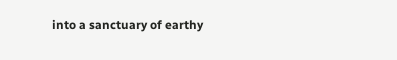into a sanctuary of earthy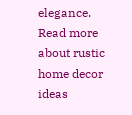elegance. Read more about rustic home decor ideas